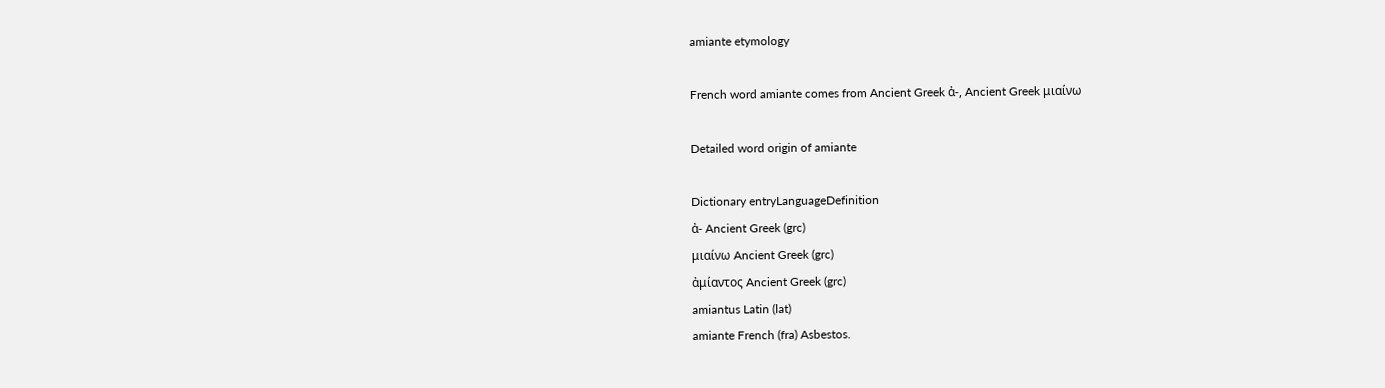amiante etymology

French word amiante comes from Ancient Greek ἀ-, Ancient Greek μιαίνω

Detailed word origin of amiante

Dictionary entryLanguageDefinition
ἀ- Ancient Greek (grc)
μιαίνω Ancient Greek (grc)
ἀμίαντος Ancient Greek (grc)
amiantus Latin (lat)
amiante French (fra) Asbestos.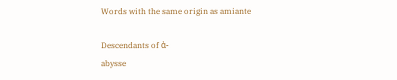Words with the same origin as amiante

Descendants of ἀ-
abysse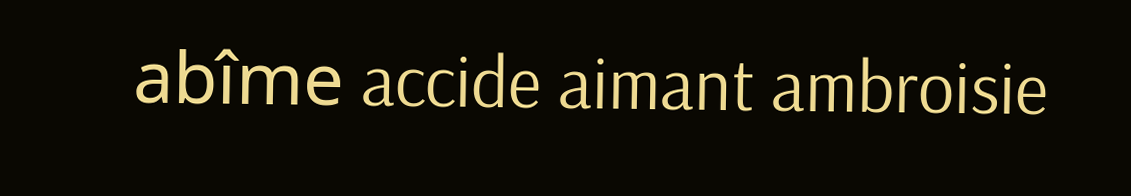abîme accide aimant ambroisie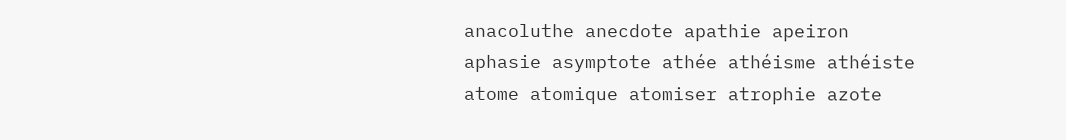anacoluthe anecdote apathie apeiron aphasie asymptote athée athéisme athéiste atome atomique atomiser atrophie azote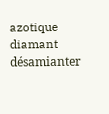azotique diamant désamianter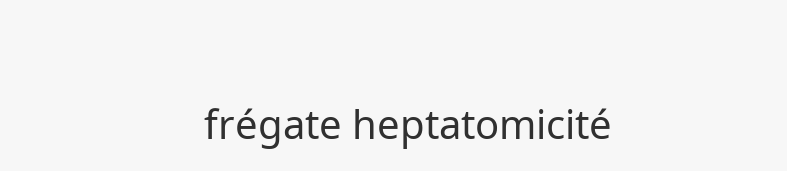frégate heptatomicité